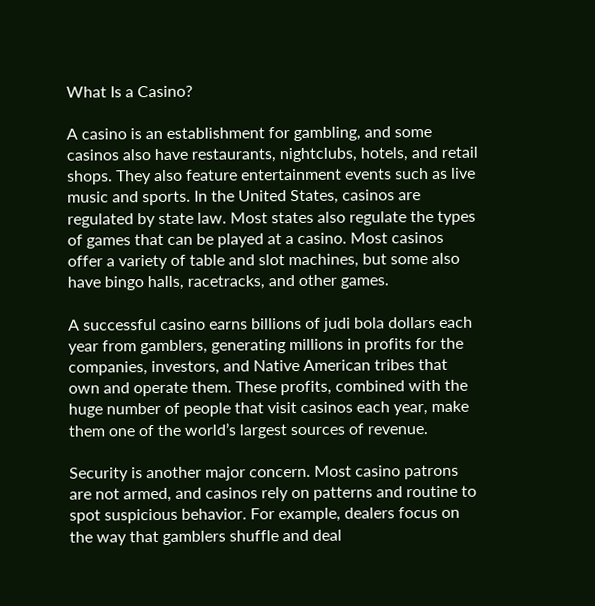What Is a Casino?

A casino is an establishment for gambling, and some casinos also have restaurants, nightclubs, hotels, and retail shops. They also feature entertainment events such as live music and sports. In the United States, casinos are regulated by state law. Most states also regulate the types of games that can be played at a casino. Most casinos offer a variety of table and slot machines, but some also have bingo halls, racetracks, and other games.

A successful casino earns billions of judi bola dollars each year from gamblers, generating millions in profits for the companies, investors, and Native American tribes that own and operate them. These profits, combined with the huge number of people that visit casinos each year, make them one of the world’s largest sources of revenue.

Security is another major concern. Most casino patrons are not armed, and casinos rely on patterns and routine to spot suspicious behavior. For example, dealers focus on the way that gamblers shuffle and deal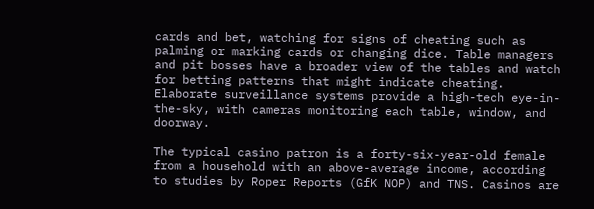cards and bet, watching for signs of cheating such as palming or marking cards or changing dice. Table managers and pit bosses have a broader view of the tables and watch for betting patterns that might indicate cheating. Elaborate surveillance systems provide a high-tech eye-in-the-sky, with cameras monitoring each table, window, and doorway.

The typical casino patron is a forty-six-year-old female from a household with an above-average income, according to studies by Roper Reports (GfK NOP) and TNS. Casinos are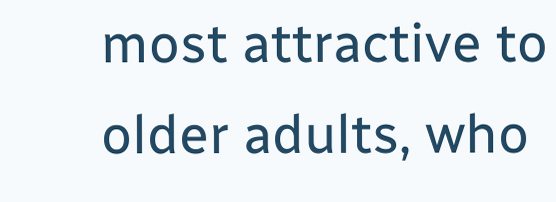most attractive to older adults, who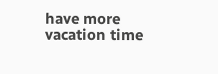have more vacation time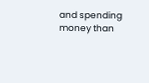and spending money than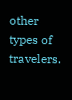other types of travelers.